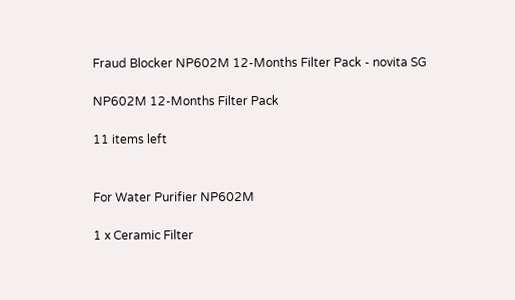Fraud Blocker NP602M 12-Months Filter Pack - novita SG

NP602M 12-Months Filter Pack

11 items left


For Water Purifier NP602M

1 x Ceramic Filter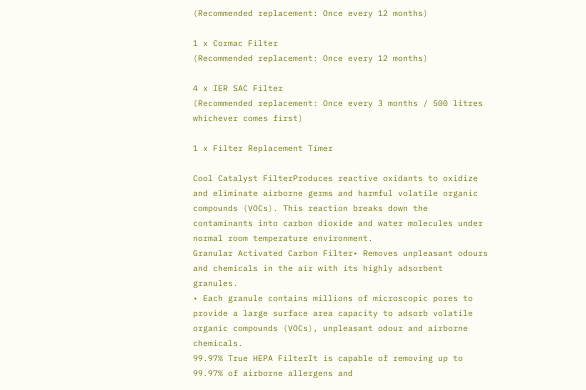(Recommended replacement: Once every 12 months)

1 x Cormac Filter
(Recommended replacement: Once every 12 months)

4 x IER SAC Filter
(Recommended replacement: Once every 3 months / 500 litres whichever comes first)

1 x Filter Replacement Timer

Cool Catalyst FilterProduces reactive oxidants to oxidize and eliminate airborne germs and harmful volatile organic compounds (VOCs). This reaction breaks down the contaminants into carbon dioxide and water molecules under normal room temperature environment.
Granular Activated Carbon Filter• Removes unpleasant odours and chemicals in the air with its highly adsorbent granules.
• Each granule contains millions of microscopic pores to provide a large surface area capacity to adsorb volatile organic compounds (VOCs), unpleasant odour and airborne chemicals.
99.97% True HEPA FilterIt is capable of removing up to 99.97% of airborne allergens and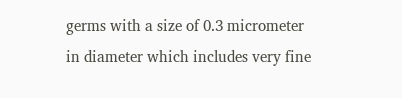germs with a size of 0.3 micrometer in diameter which includes very fine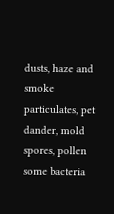dusts, haze and smoke particulates, pet dander, mold spores, pollen some bacteria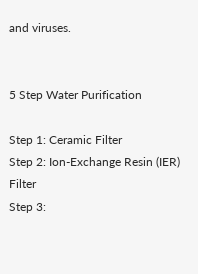and viruses.


5 Step Water Purification

Step 1: Ceramic Filter
Step 2: Ion-Exchange Resin (IER) Filter
Step 3: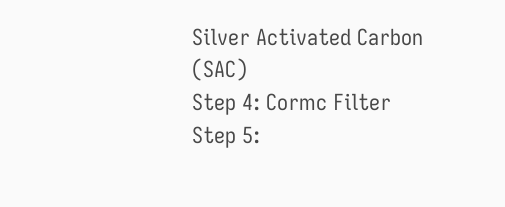Silver Activated Carbon (SAC)
Step 4: Cormc Filter
Step 5: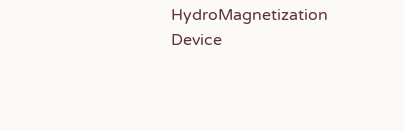HydroMagnetization Device